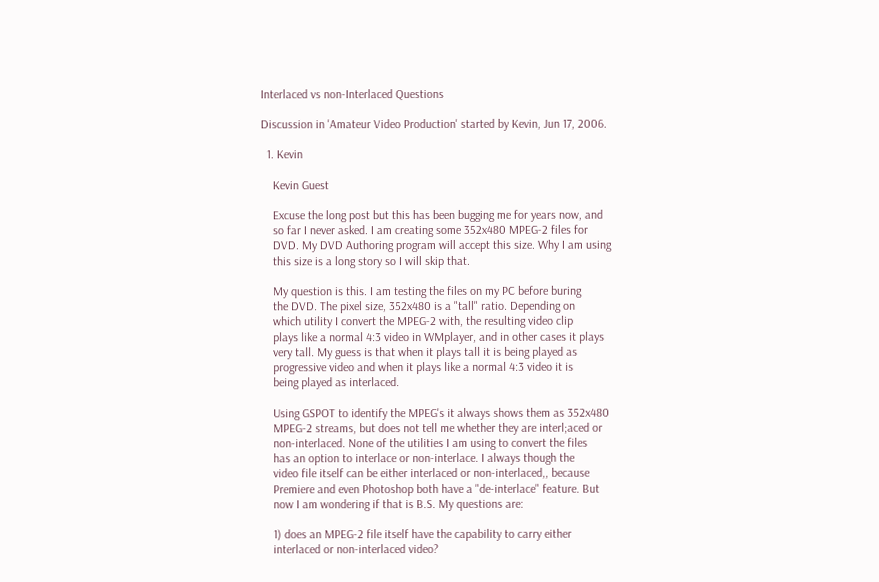Interlaced vs non-Interlaced Questions

Discussion in 'Amateur Video Production' started by Kevin, Jun 17, 2006.

  1. Kevin

    Kevin Guest

    Excuse the long post but this has been bugging me for years now, and
    so far I never asked. I am creating some 352x480 MPEG-2 files for
    DVD. My DVD Authoring program will accept this size. Why I am using
    this size is a long story so I will skip that.

    My question is this. I am testing the files on my PC before buring
    the DVD. The pixel size, 352x480 is a "tall" ratio. Depending on
    which utility I convert the MPEG-2 with, the resulting video clip
    plays like a normal 4:3 video in WMplayer, and in other cases it plays
    very tall. My guess is that when it plays tall it is being played as
    progressive video and when it plays like a normal 4:3 video it is
    being played as interlaced.

    Using GSPOT to identify the MPEG's it always shows them as 352x480
    MPEG-2 streams, but does not tell me whether they are interl;aced or
    non-interlaced. None of the utilities I am using to convert the files
    has an option to interlace or non-interlace. I always though the
    video file itself can be either interlaced or non-interlaced,, because
    Premiere and even Photoshop both have a "de-interlace" feature. But
    now I am wondering if that is B.S. My questions are:

    1) does an MPEG-2 file itself have the capability to carry either
    interlaced or non-interlaced video?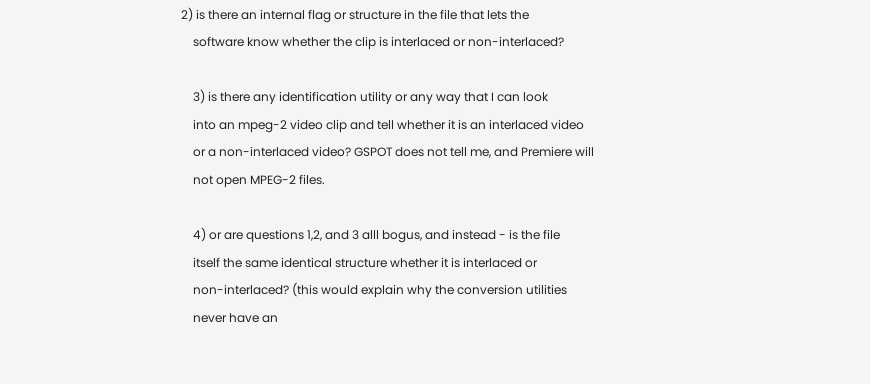2) is there an internal flag or structure in the file that lets the
    software know whether the clip is interlaced or non-interlaced?

    3) is there any identification utility or any way that I can look
    into an mpeg-2 video clip and tell whether it is an interlaced video
    or a non-interlaced video? GSPOT does not tell me, and Premiere will
    not open MPEG-2 files.

    4) or are questions 1,2, and 3 alll bogus, and instead - is the file
    itself the same identical structure whether it is interlaced or
    non-interlaced? (this would explain why the conversion utilities
    never have an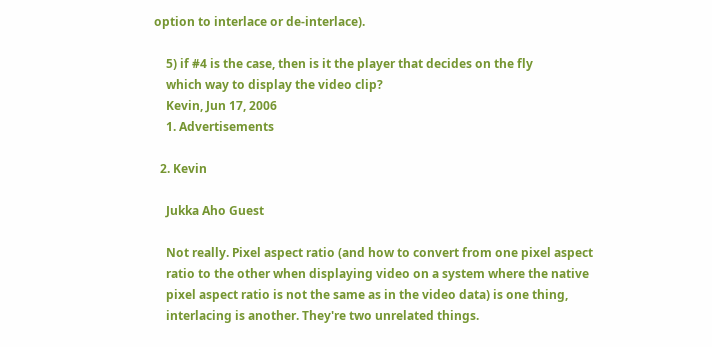option to interlace or de-interlace).

    5) if #4 is the case, then is it the player that decides on the fly
    which way to display the video clip?
    Kevin, Jun 17, 2006
    1. Advertisements

  2. Kevin

    Jukka Aho Guest

    Not really. Pixel aspect ratio (and how to convert from one pixel aspect
    ratio to the other when displaying video on a system where the native
    pixel aspect ratio is not the same as in the video data) is one thing,
    interlacing is another. They're two unrelated things.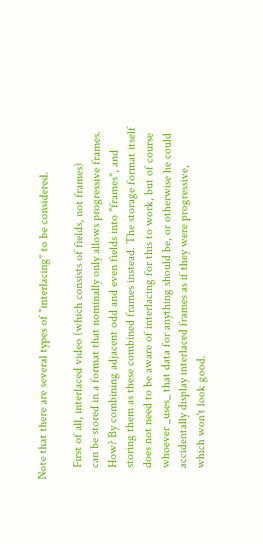Note that there are several types of "interlacing" to be considered.

    First of all, interlaced video (which consists of fields, not frames)
    can be stored in a format that nominally only allows progressive frames.
    How? By combining adjacent odd and even fields into "frames", and
    storing them as these combined frames instead. The storage format itself
    does not need to be aware of interlacing for this to work, but of course
    whoever _uses_ that data for anything should be, or otherwise he could
    accidentally display interlaced frames as if they were progressive,
    which won't look good.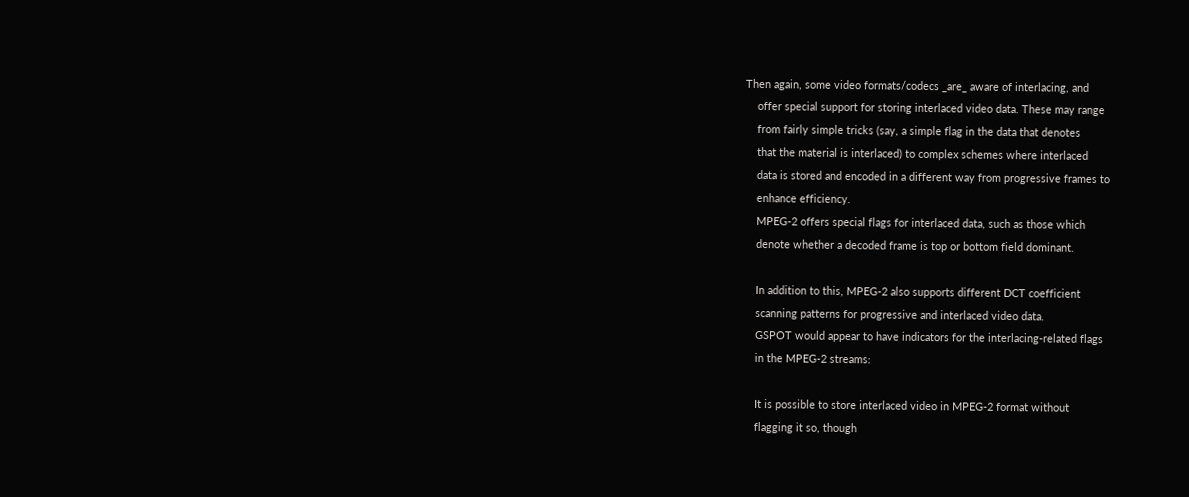Then again, some video formats/codecs _are_ aware of interlacing, and
    offer special support for storing interlaced video data. These may range
    from fairly simple tricks (say, a simple flag in the data that denotes
    that the material is interlaced) to complex schemes where interlaced
    data is stored and encoded in a different way from progressive frames to
    enhance efficiency.
    MPEG-2 offers special flags for interlaced data, such as those which
    denote whether a decoded frame is top or bottom field dominant.

    In addition to this, MPEG-2 also supports different DCT coefficient
    scanning patterns for progressive and interlaced video data.
    GSPOT would appear to have indicators for the interlacing-related flags
    in the MPEG-2 streams:

    It is possible to store interlaced video in MPEG-2 format without
    flagging it so, though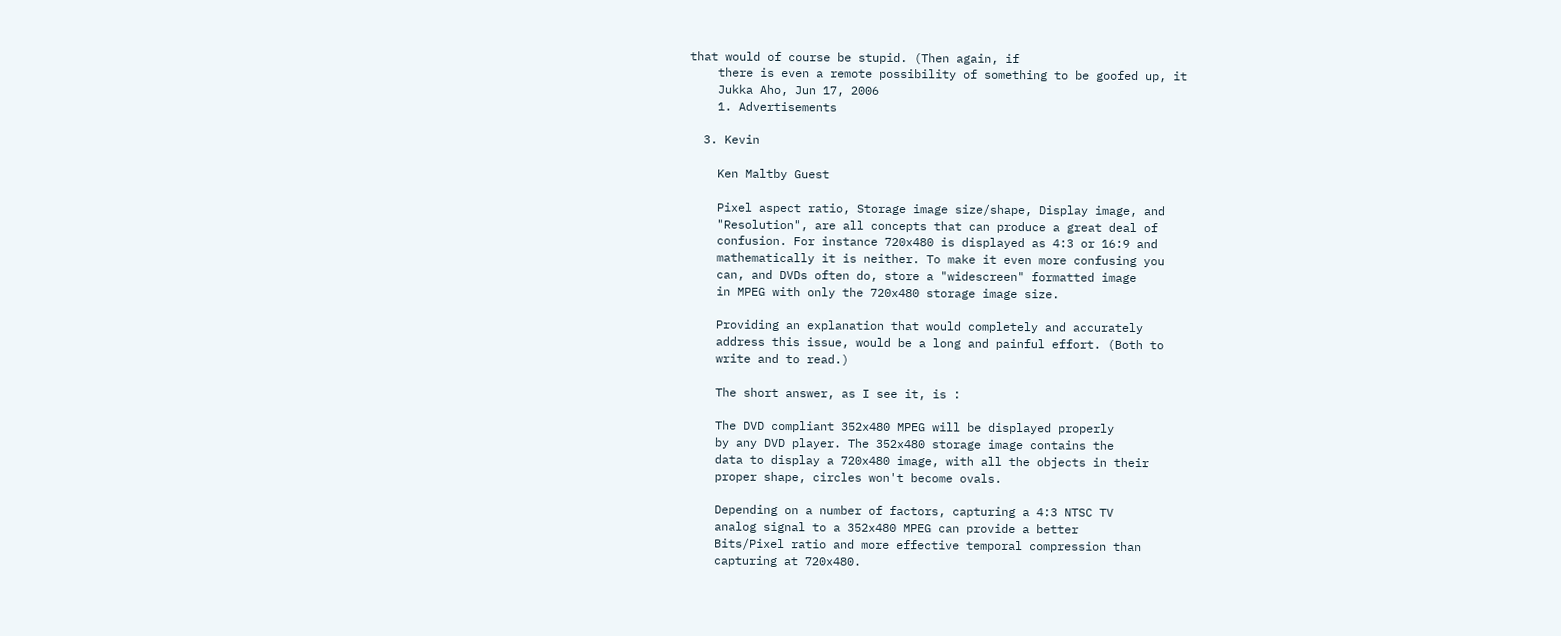that would of course be stupid. (Then again, if
    there is even a remote possibility of something to be goofed up, it
    Jukka Aho, Jun 17, 2006
    1. Advertisements

  3. Kevin

    Ken Maltby Guest

    Pixel aspect ratio, Storage image size/shape, Display image, and
    "Resolution", are all concepts that can produce a great deal of
    confusion. For instance 720x480 is displayed as 4:3 or 16:9 and
    mathematically it is neither. To make it even more confusing you
    can, and DVDs often do, store a "widescreen" formatted image
    in MPEG with only the 720x480 storage image size.

    Providing an explanation that would completely and accurately
    address this issue, would be a long and painful effort. (Both to
    write and to read.)

    The short answer, as I see it, is :

    The DVD compliant 352x480 MPEG will be displayed properly
    by any DVD player. The 352x480 storage image contains the
    data to display a 720x480 image, with all the objects in their
    proper shape, circles won't become ovals.

    Depending on a number of factors, capturing a 4:3 NTSC TV
    analog signal to a 352x480 MPEG can provide a better
    Bits/Pixel ratio and more effective temporal compression than
    capturing at 720x480.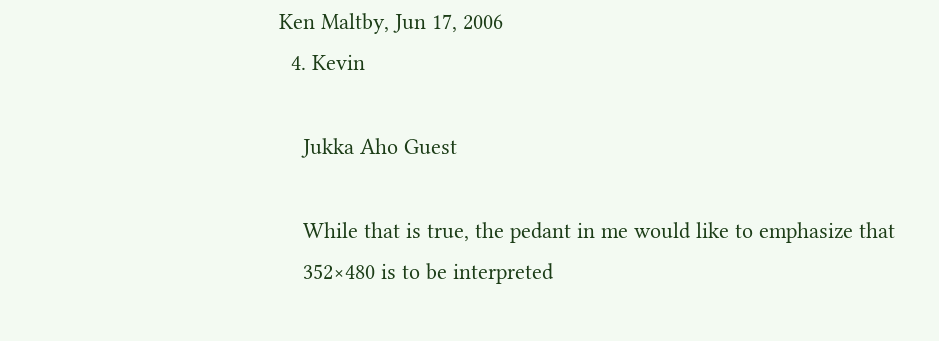Ken Maltby, Jun 17, 2006
  4. Kevin

    Jukka Aho Guest

    While that is true, the pedant in me would like to emphasize that
    352×480 is to be interpreted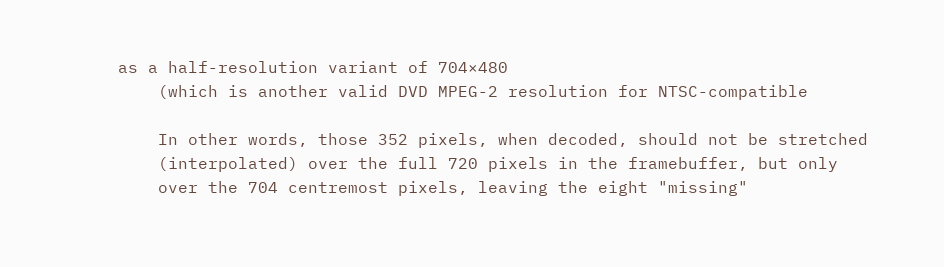as a half-resolution variant of 704×480
    (which is another valid DVD MPEG-2 resolution for NTSC-compatible

    In other words, those 352 pixels, when decoded, should not be stretched
    (interpolated) over the full 720 pixels in the framebuffer, but only
    over the 704 centremost pixels, leaving the eight "missing"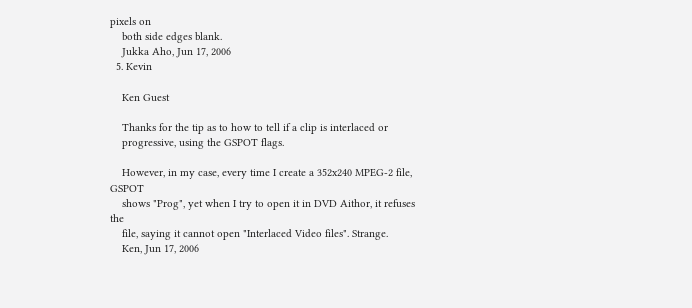pixels on
    both side edges blank.
    Jukka Aho, Jun 17, 2006
  5. Kevin

    Ken Guest

    Thanks for the tip as to how to tell if a clip is interlaced or
    progressive, using the GSPOT flags.

    However, in my case, every time I create a 352x240 MPEG-2 file, GSPOT
    shows "Prog", yet when I try to open it in DVD Aithor, it refuses the
    file, saying it cannot open "Interlaced Video files". Strange.
    Ken, Jun 17, 2006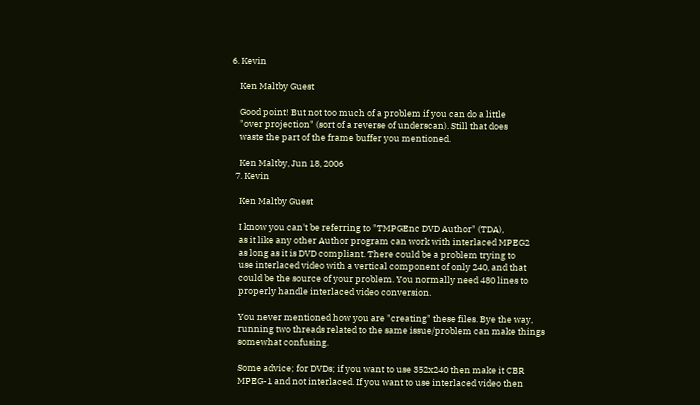6. Kevin

    Ken Maltby Guest

    Good point! But not too much of a problem if you can do a little
    "over projection" (sort of a reverse of underscan). Still that does
    waste the part of the frame buffer you mentioned.

    Ken Maltby, Jun 18, 2006
  7. Kevin

    Ken Maltby Guest

    I know you can't be referring to "TMPGEnc DVD Author" (TDA),
    as it like any other Author program can work with interlaced MPEG2
    as long as it is DVD compliant. There could be a problem trying to
    use interlaced video with a vertical component of only 240, and that
    could be the source of your problem. You normally need 480 lines to
    properly handle interlaced video conversion.

    You never mentioned how you are "creating" these files. Bye the way,
    running two threads related to the same issue/problem can make things
    somewhat confusing.

    Some advice; for DVDs; if you want to use 352x240 then make it CBR
    MPEG-1 and not interlaced. If you want to use interlaced video then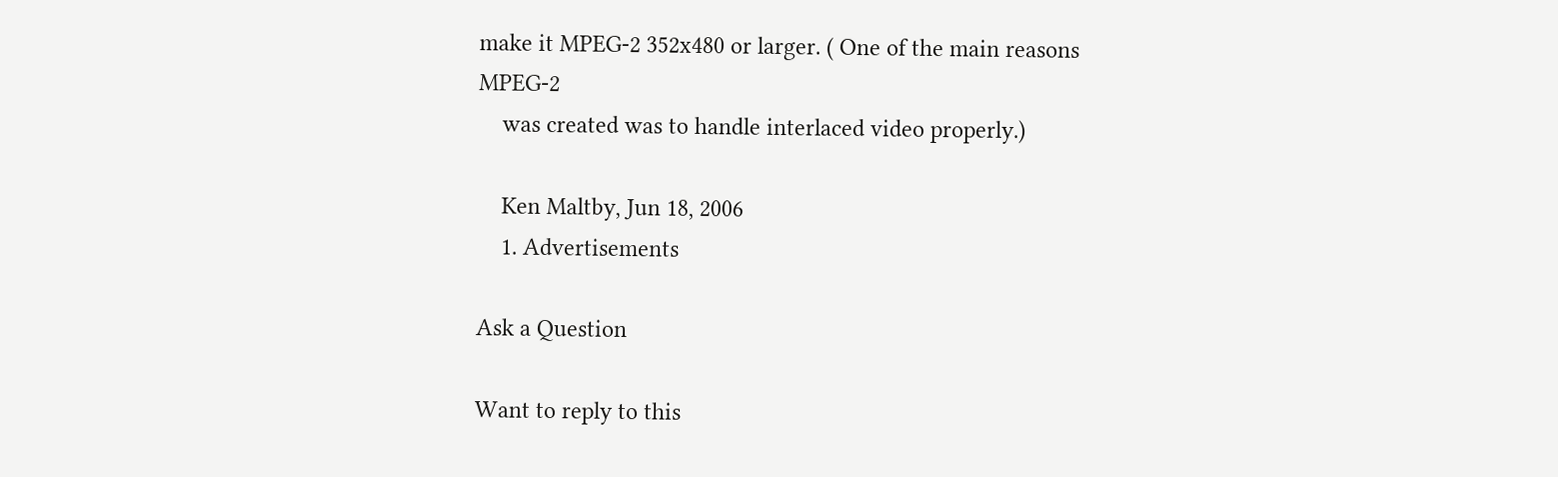make it MPEG-2 352x480 or larger. ( One of the main reasons MPEG-2
    was created was to handle interlaced video properly.)

    Ken Maltby, Jun 18, 2006
    1. Advertisements

Ask a Question

Want to reply to this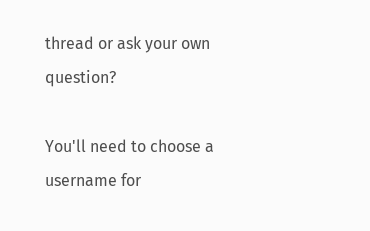thread or ask your own question?

You'll need to choose a username for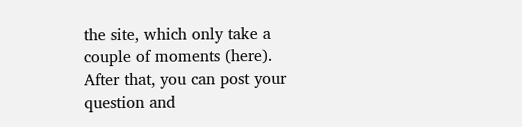the site, which only take a couple of moments (here). After that, you can post your question and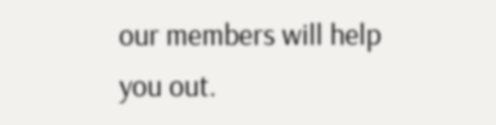our members will help you out.